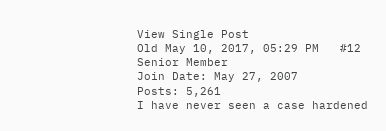View Single Post
Old May 10, 2017, 05:29 PM   #12
Senior Member
Join Date: May 27, 2007
Posts: 5,261
I have never seen a case hardened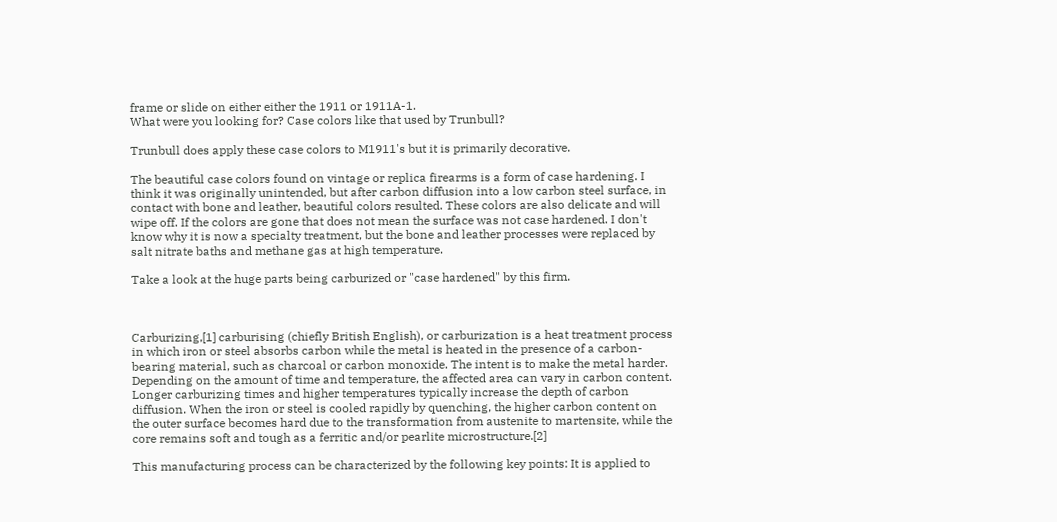frame or slide on either either the 1911 or 1911A-1.
What were you looking for? Case colors like that used by Trunbull?

Trunbull does apply these case colors to M1911's but it is primarily decorative.

The beautiful case colors found on vintage or replica firearms is a form of case hardening. I think it was originally unintended, but after carbon diffusion into a low carbon steel surface, in contact with bone and leather, beautiful colors resulted. These colors are also delicate and will wipe off. If the colors are gone that does not mean the surface was not case hardened. I don't know why it is now a specialty treatment, but the bone and leather processes were replaced by salt nitrate baths and methane gas at high temperature.

Take a look at the huge parts being carburized or "case hardened" by this firm.



Carburizing,[1] carburising (chiefly British English), or carburization is a heat treatment process in which iron or steel absorbs carbon while the metal is heated in the presence of a carbon-bearing material, such as charcoal or carbon monoxide. The intent is to make the metal harder. Depending on the amount of time and temperature, the affected area can vary in carbon content. Longer carburizing times and higher temperatures typically increase the depth of carbon diffusion. When the iron or steel is cooled rapidly by quenching, the higher carbon content on the outer surface becomes hard due to the transformation from austenite to martensite, while the core remains soft and tough as a ferritic and/or pearlite microstructure.[2]

This manufacturing process can be characterized by the following key points: It is applied to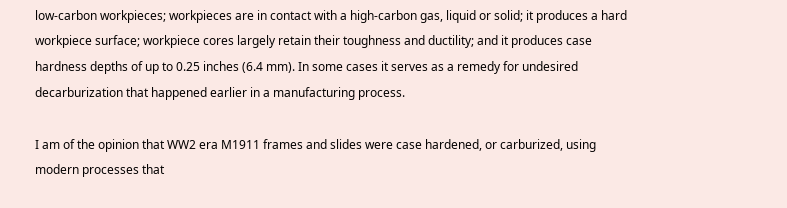low-carbon workpieces; workpieces are in contact with a high-carbon gas, liquid or solid; it produces a hard workpiece surface; workpiece cores largely retain their toughness and ductility; and it produces case hardness depths of up to 0.25 inches (6.4 mm). In some cases it serves as a remedy for undesired decarburization that happened earlier in a manufacturing process.

I am of the opinion that WW2 era M1911 frames and slides were case hardened, or carburized, using modern processes that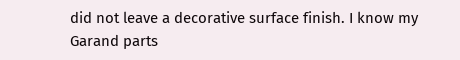did not leave a decorative surface finish. I know my Garand parts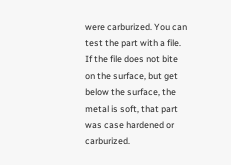were carburized. You can test the part with a file. If the file does not bite on the surface, but get below the surface, the metal is soft, that part was case hardened or carburized.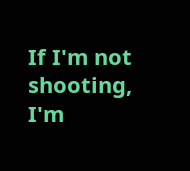If I'm not shooting, I'm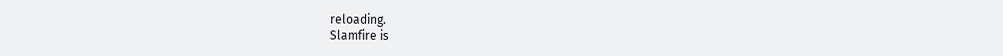reloading.
Slamfire is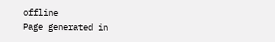offline
Page generated in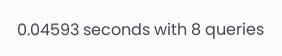0.04593 seconds with 8 queries